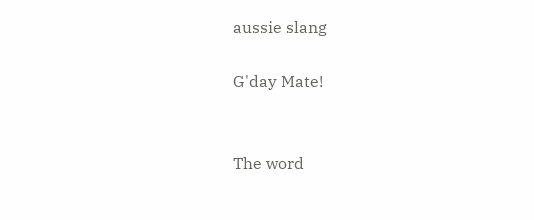aussie slang

G'day Mate!


The word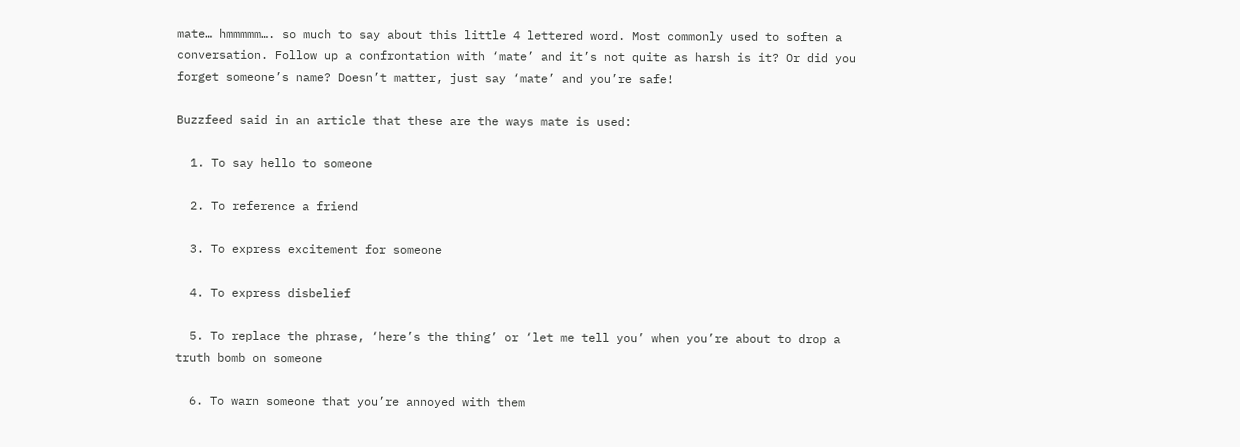mate… hmmmmm…. so much to say about this little 4 lettered word. Most commonly used to soften a conversation. Follow up a confrontation with ‘mate’ and it’s not quite as harsh is it? Or did you forget someone’s name? Doesn’t matter, just say ‘mate’ and you’re safe!

Buzzfeed said in an article that these are the ways mate is used:

  1. To say hello to someone

  2. To reference a friend

  3. To express excitement for someone

  4. To express disbelief

  5. To replace the phrase, ‘here’s the thing’ or ‘let me tell you’ when you’re about to drop a truth bomb on someone

  6. To warn someone that you’re annoyed with them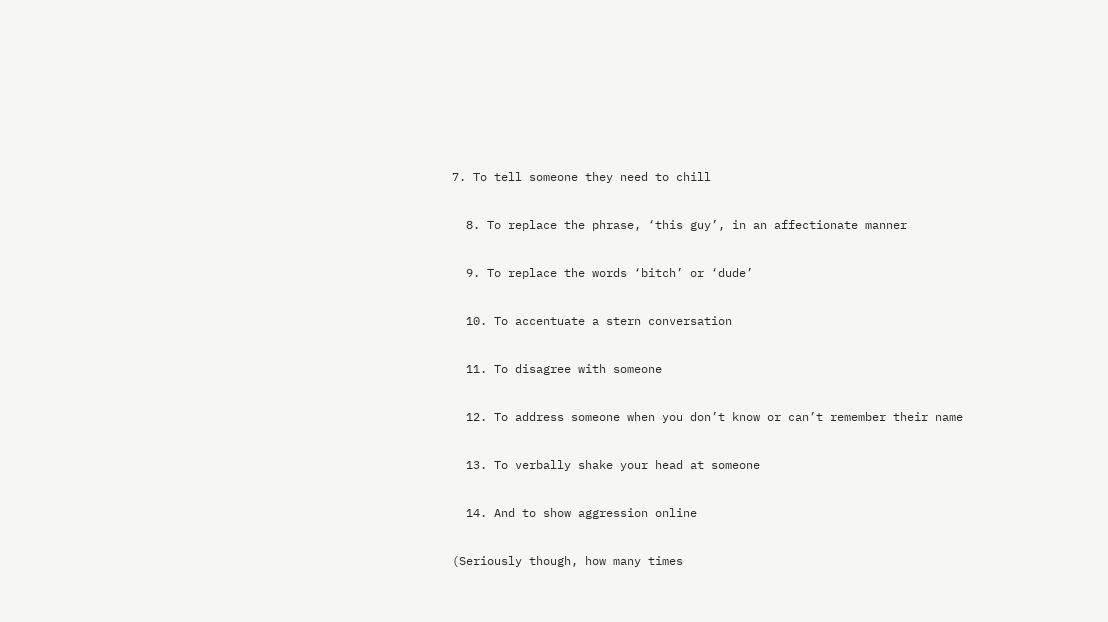7. To tell someone they need to chill

  8. To replace the phrase, ‘this guy’, in an affectionate manner

  9. To replace the words ‘bitch’ or ‘dude’

  10. To accentuate a stern conversation

  11. To disagree with someone

  12. To address someone when you don’t know or can’t remember their name

  13. To verbally shake your head at someone

  14. And to show aggression online

(Seriously though, how many times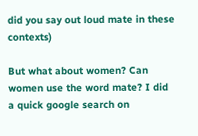did you say out loud mate in these contexts)

But what about women? Can women use the word mate? I did a quick google search on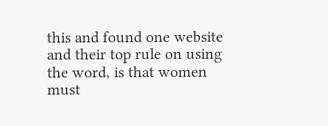this and found one website and their top rule on using the word, is that women must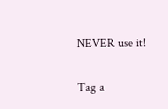NEVER use it!

Tag a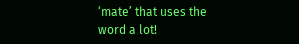‘mate’ that uses the word a lot!